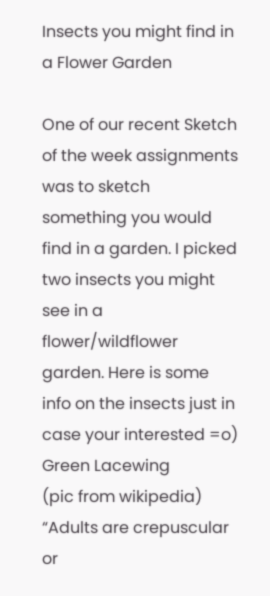Insects you might find in a Flower Garden

One of our recent Sketch of the week assignments was to sketch something you would find in a garden. I picked two insects you might see in a flower/wildflower garden. Here is some info on the insects just in case your interested =o)
Green Lacewing
(pic from wikipedia)
“Adults are crepuscular or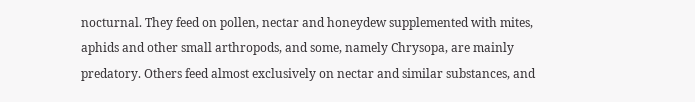nocturnal. They feed on pollen, nectar and honeydew supplemented with mites, aphids and other small arthropods, and some, namely Chrysopa, are mainly predatory. Others feed almost exclusively on nectar and similar substances, and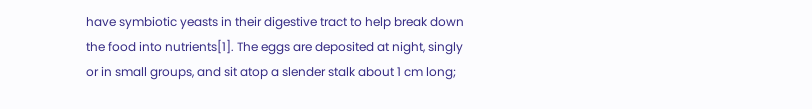have symbiotic yeasts in their digestive tract to help break down the food into nutrients[1]. The eggs are deposited at night, singly or in small groups, and sit atop a slender stalk about 1 cm long;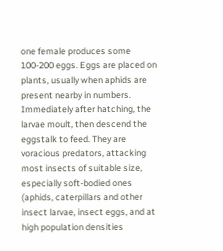one female produces some 100-200 eggs. Eggs are placed on plants, usually when aphids are present nearby in numbers. Immediately after hatching, the larvae moult, then descend the eggstalk to feed. They are voracious predators, attacking most insects of suitable size, especially soft-bodied ones (aphids, caterpillars and other insect larvae, insect eggs, and at high population densities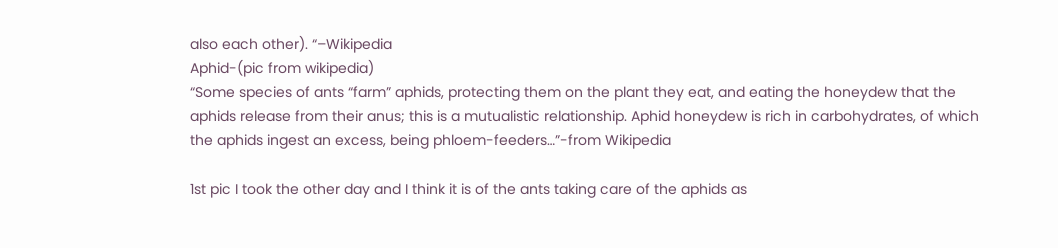also each other). “–Wikipedia
Aphid-(pic from wikipedia)
“Some species of ants “farm” aphids, protecting them on the plant they eat, and eating the honeydew that the aphids release from their anus; this is a mutualistic relationship. Aphid honeydew is rich in carbohydrates, of which the aphids ingest an excess, being phloem-feeders…”-from Wikipedia

1st pic I took the other day and I think it is of the ants taking care of the aphids as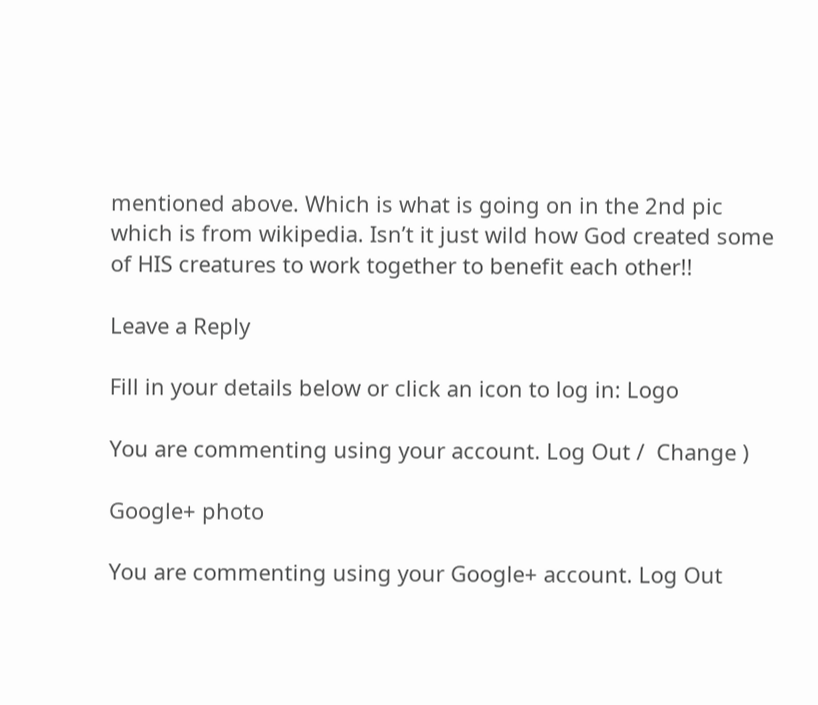mentioned above. Which is what is going on in the 2nd pic which is from wikipedia. Isn’t it just wild how God created some of HIS creatures to work together to benefit each other!!

Leave a Reply

Fill in your details below or click an icon to log in: Logo

You are commenting using your account. Log Out /  Change )

Google+ photo

You are commenting using your Google+ account. Log Out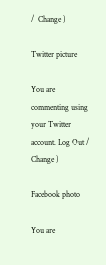/  Change )

Twitter picture

You are commenting using your Twitter account. Log Out /  Change )

Facebook photo

You are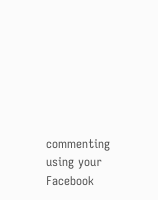commenting using your Facebook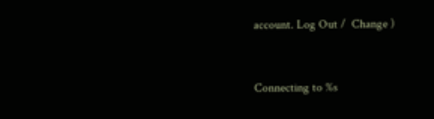account. Log Out /  Change )


Connecting to %s